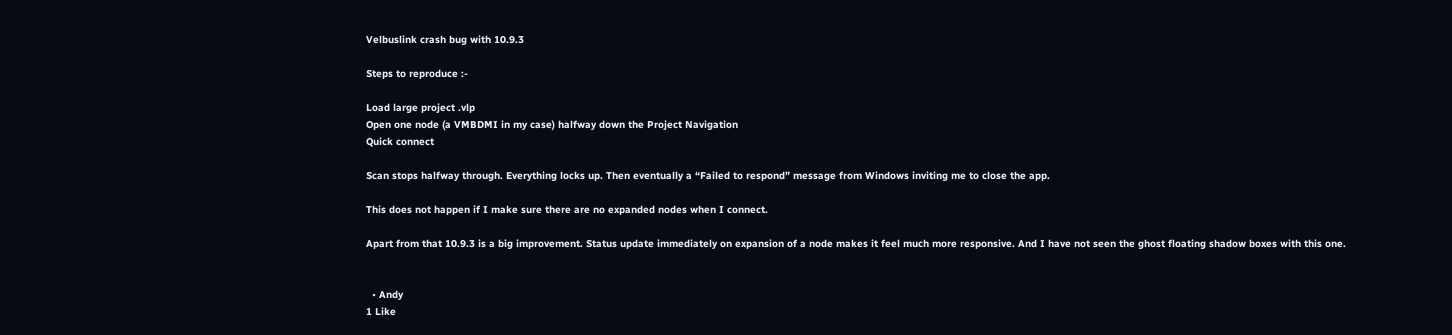Velbuslink crash bug with 10.9.3

Steps to reproduce :-

Load large project .vlp
Open one node (a VMBDMI in my case) halfway down the Project Navigation
Quick connect

Scan stops halfway through. Everything locks up. Then eventually a “Failed to respond” message from Windows inviting me to close the app.

This does not happen if I make sure there are no expanded nodes when I connect.

Apart from that 10.9.3 is a big improvement. Status update immediately on expansion of a node makes it feel much more responsive. And I have not seen the ghost floating shadow boxes with this one.


  • Andy
1 Like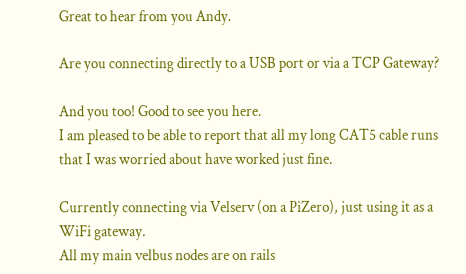Great to hear from you Andy.

Are you connecting directly to a USB port or via a TCP Gateway?

And you too! Good to see you here.
I am pleased to be able to report that all my long CAT5 cable runs that I was worried about have worked just fine.

Currently connecting via Velserv (on a PiZero), just using it as a WiFi gateway.
All my main velbus nodes are on rails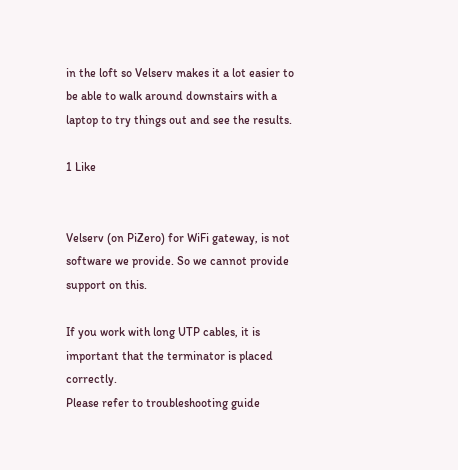in the loft so Velserv makes it a lot easier to be able to walk around downstairs with a laptop to try things out and see the results.

1 Like


Velserv (on PiZero) for WiFi gateway, is not software we provide. So we cannot provide support on this.

If you work with long UTP cables, it is important that the terminator is placed correctly.
Please refer to troubleshooting guide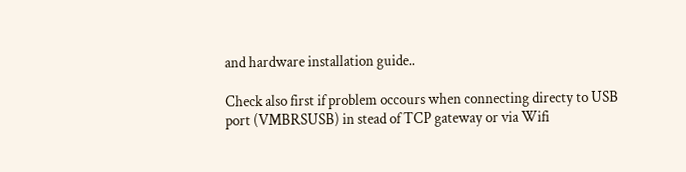and hardware installation guide..

Check also first if problem occours when connecting directy to USB port (VMBRSUSB) in stead of TCP gateway or via Wifi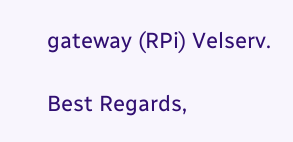gateway (RPi) Velserv.

Best Regards,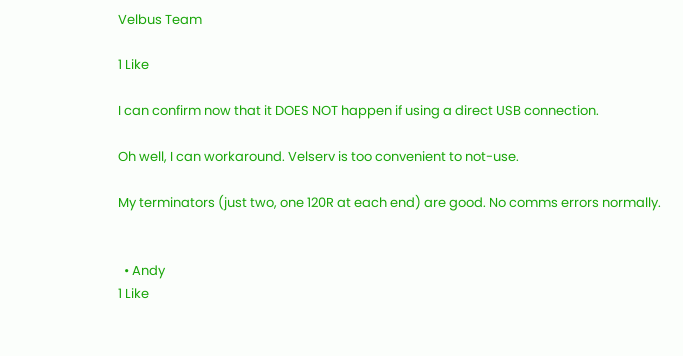Velbus Team

1 Like

I can confirm now that it DOES NOT happen if using a direct USB connection.

Oh well, I can workaround. Velserv is too convenient to not-use.

My terminators (just two, one 120R at each end) are good. No comms errors normally.


  • Andy
1 Like